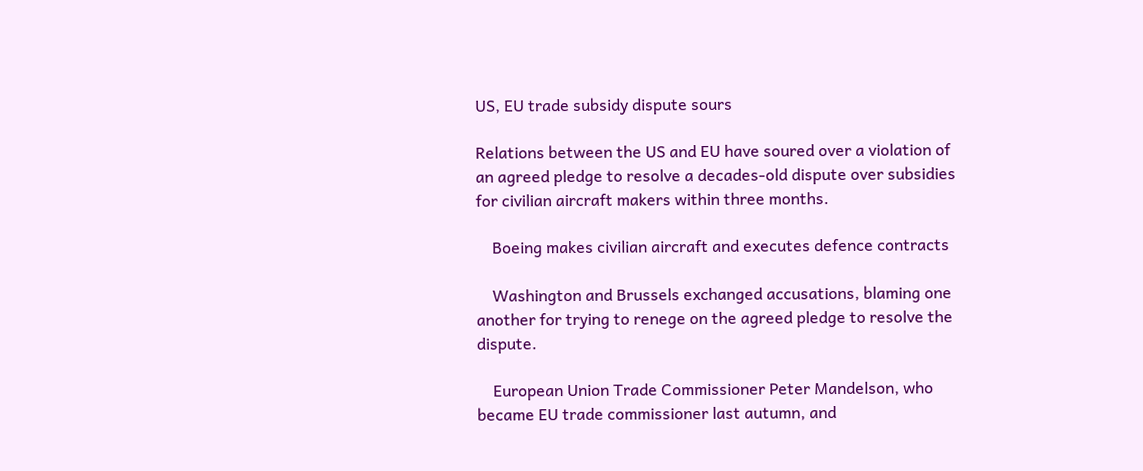US, EU trade subsidy dispute sours

Relations between the US and EU have soured over a violation of an agreed pledge to resolve a decades-old dispute over subsidies for civilian aircraft makers within three months.

    Boeing makes civilian aircraft and executes defence contracts

    Washington and Brussels exchanged accusations, blaming one another for trying to renege on the agreed pledge to resolve the dispute.

    European Union Trade Commissioner Peter Mandelson, who became EU trade commissioner last autumn, and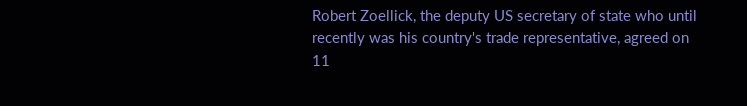Robert Zoellick, the deputy US secretary of state who until recently was his country's trade representative, agreed on 11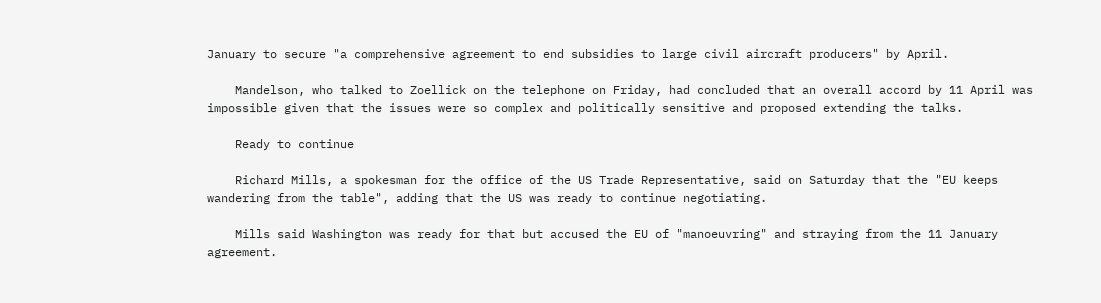January to secure "a comprehensive agreement to end subsidies to large civil aircraft producers" by April.

    Mandelson, who talked to Zoellick on the telephone on Friday, had concluded that an overall accord by 11 April was impossible given that the issues were so complex and politically sensitive and proposed extending the talks.

    Ready to continue

    Richard Mills, a spokesman for the office of the US Trade Representative, said on Saturday that the "EU keeps wandering from the table", adding that the US was ready to continue negotiating.

    Mills said Washington was ready for that but accused the EU of "manoeuvring" and straying from the 11 January agreement.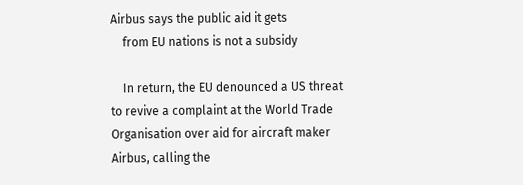Airbus says the public aid it gets
    from EU nations is not a subsidy

    In return, the EU denounced a US threat to revive a complaint at the World Trade Organisation over aid for aircraft maker Airbus, calling the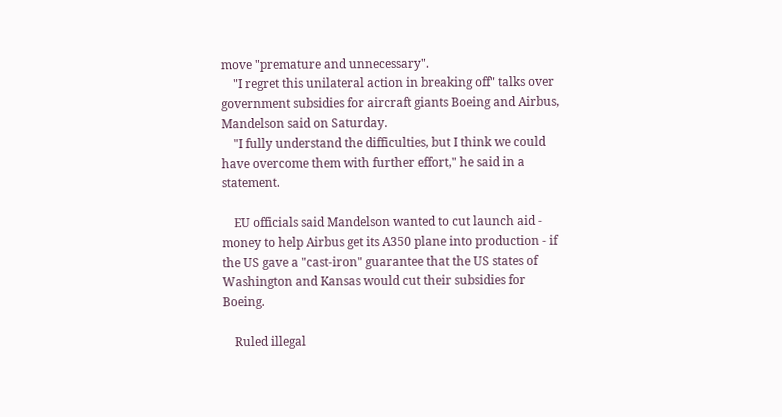move "premature and unnecessary".
    "I regret this unilateral action in breaking off" talks over government subsidies for aircraft giants Boeing and Airbus, Mandelson said on Saturday.
    "I fully understand the difficulties, but I think we could have overcome them with further effort," he said in a statement.

    EU officials said Mandelson wanted to cut launch aid - money to help Airbus get its A350 plane into production - if the US gave a "cast-iron" guarantee that the US states of Washington and Kansas would cut their subsidies for Boeing.

    Ruled illegal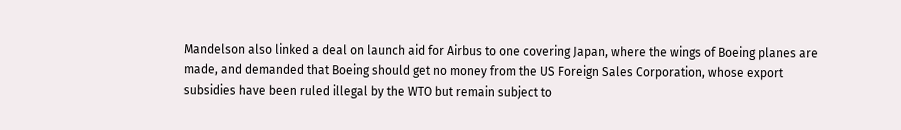Mandelson also linked a deal on launch aid for Airbus to one covering Japan, where the wings of Boeing planes are made, and demanded that Boeing should get no money from the US Foreign Sales Corporation, whose export subsidies have been ruled illegal by the WTO but remain subject to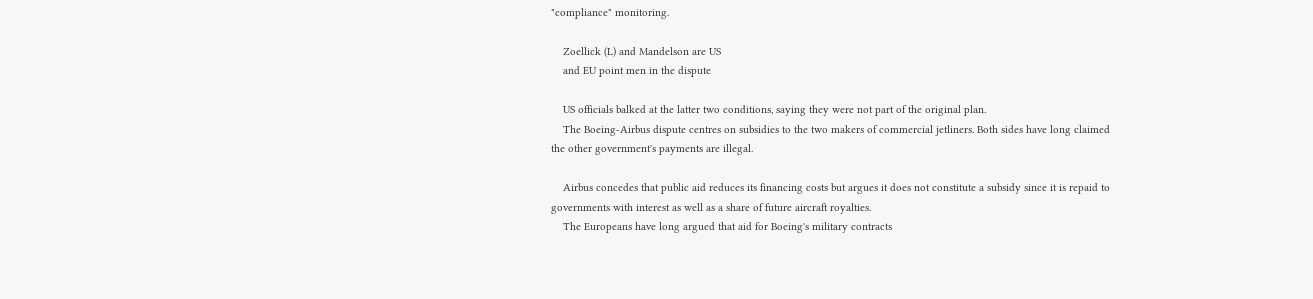"compliance" monitoring.

    Zoellick (L) and Mandelson are US
    and EU point men in the dispute

    US officials balked at the latter two conditions, saying they were not part of the original plan.
    The Boeing-Airbus dispute centres on subsidies to the two makers of commercial jetliners. Both sides have long claimed the other government's payments are illegal.

    Airbus concedes that public aid reduces its financing costs but argues it does not constitute a subsidy since it is repaid to governments with interest as well as a share of future aircraft royalties.
    The Europeans have long argued that aid for Boeing's military contracts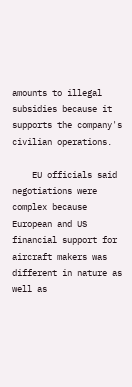amounts to illegal subsidies because it supports the company's civilian operations.

    EU officials said negotiations were complex because European and US financial support for aircraft makers was different in nature as well as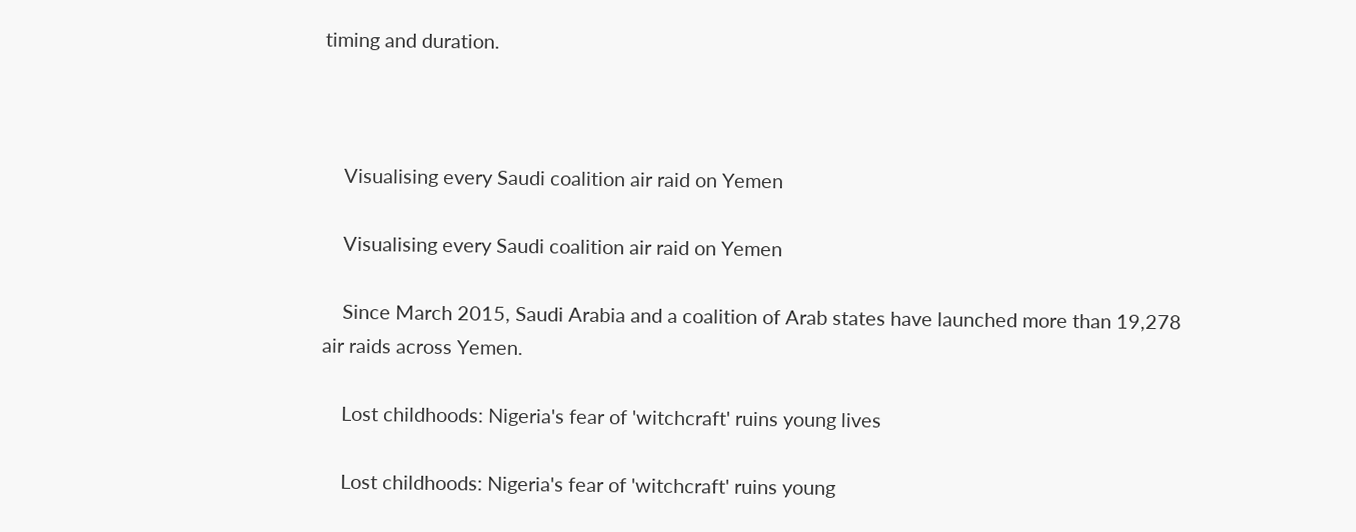timing and duration.



    Visualising every Saudi coalition air raid on Yemen

    Visualising every Saudi coalition air raid on Yemen

    Since March 2015, Saudi Arabia and a coalition of Arab states have launched more than 19,278 air raids across Yemen.

    Lost childhoods: Nigeria's fear of 'witchcraft' ruins young lives

    Lost childhoods: Nigeria's fear of 'witchcraft' ruins young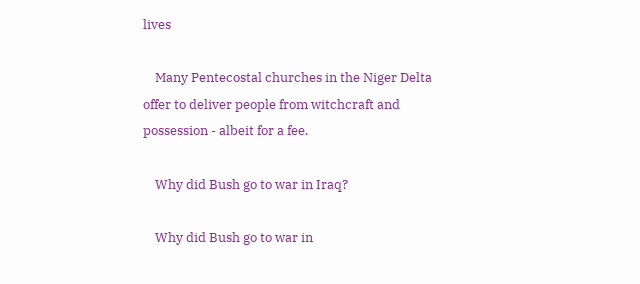lives

    Many Pentecostal churches in the Niger Delta offer to deliver people from witchcraft and possession - albeit for a fee.

    Why did Bush go to war in Iraq?

    Why did Bush go to war in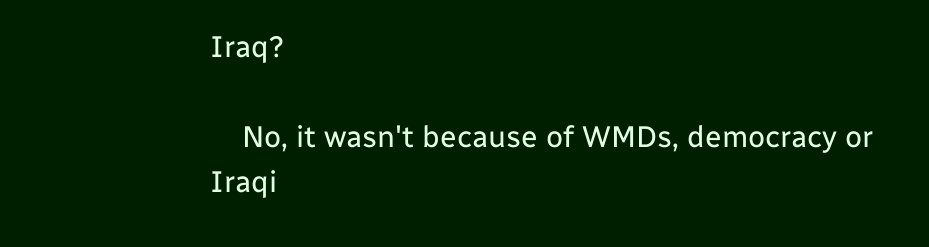Iraq?

    No, it wasn't because of WMDs, democracy or Iraqi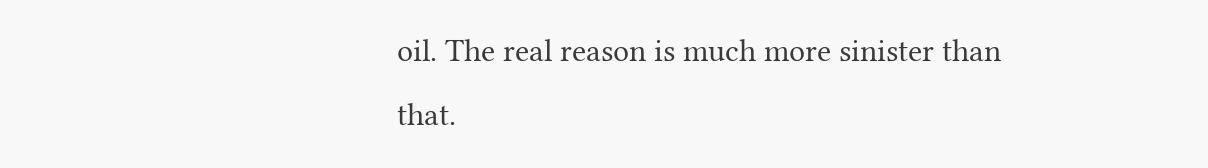oil. The real reason is much more sinister than that.